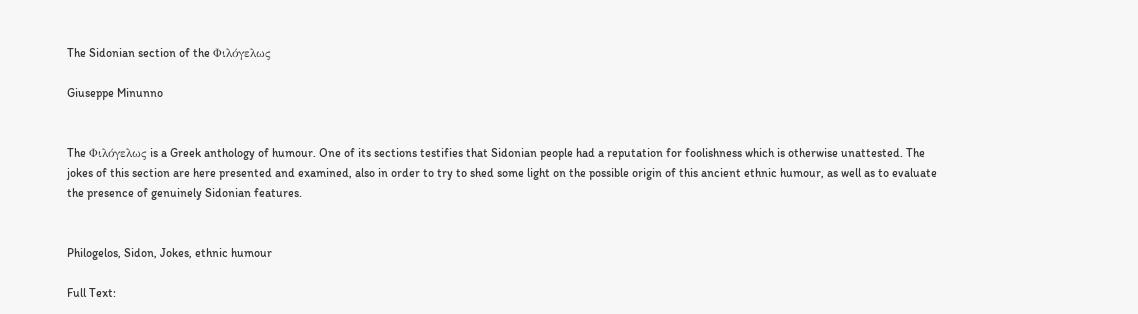The Sidonian section of the Φιλόγελως

Giuseppe Minunno


The Φιλόγελως is a Greek anthology of humour. One of its sections testifies that Sidonian people had a reputation for foolishness which is otherwise unattested. The jokes of this section are here presented and examined, also in order to try to shed some light on the possible origin of this ancient ethnic humour, as well as to evaluate the presence of genuinely Sidonian features.


Philogelos, Sidon, Jokes, ethnic humour

Full Text: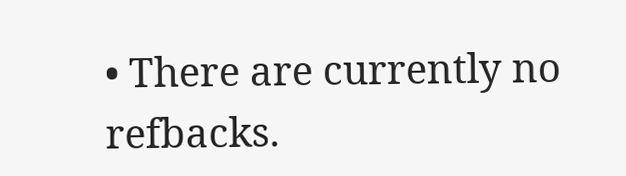• There are currently no refbacks.